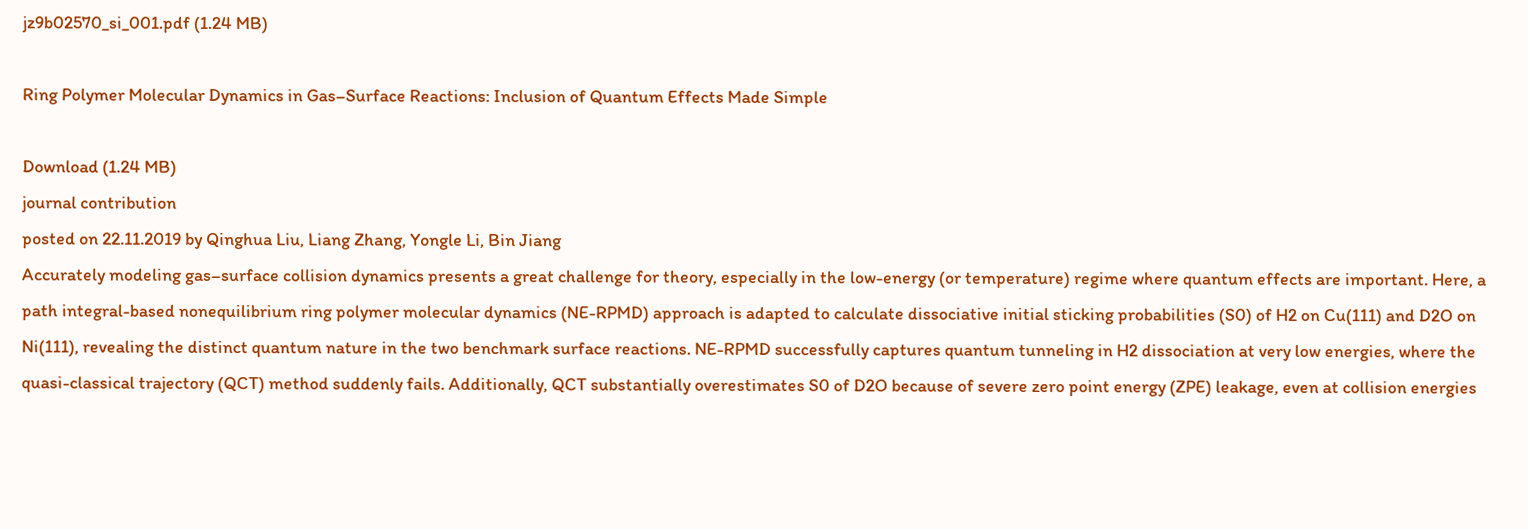jz9b02570_si_001.pdf (1.24 MB)

Ring Polymer Molecular Dynamics in Gas–Surface Reactions: Inclusion of Quantum Effects Made Simple

Download (1.24 MB)
journal contribution
posted on 22.11.2019 by Qinghua Liu, Liang Zhang, Yongle Li, Bin Jiang
Accurately modeling gas–surface collision dynamics presents a great challenge for theory, especially in the low-energy (or temperature) regime where quantum effects are important. Here, a path integral-based nonequilibrium ring polymer molecular dynamics (NE-RPMD) approach is adapted to calculate dissociative initial sticking probabilities (S0) of H2 on Cu(111) and D2O on Ni(111), revealing the distinct quantum nature in the two benchmark surface reactions. NE-RPMD successfully captures quantum tunneling in H2 dissociation at very low energies, where the quasi-classical trajectory (QCT) method suddenly fails. Additionally, QCT substantially overestimates S0 of D2O because of severe zero point energy (ZPE) leakage, even at collision energies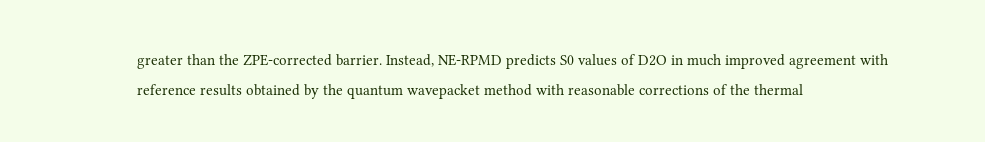greater than the ZPE-corrected barrier. Instead, NE-RPMD predicts S0 values of D2O in much improved agreement with reference results obtained by the quantum wavepacket method with reasonable corrections of the thermal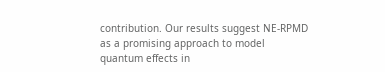contribution. Our results suggest NE-RPMD as a promising approach to model quantum effects in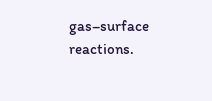gas–surface reactions.